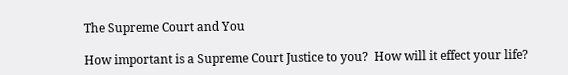The Supreme Court and You

How important is a Supreme Court Justice to you?  How will it effect your life?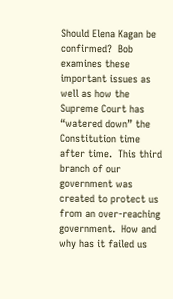Should Elena Kagan be confirmed?  Bob examines these important issues as well as how the Supreme Court has “watered down” the Constitution time after time.  This third branch of our government was created to protect us from an over-reaching government.  How and why has it failed us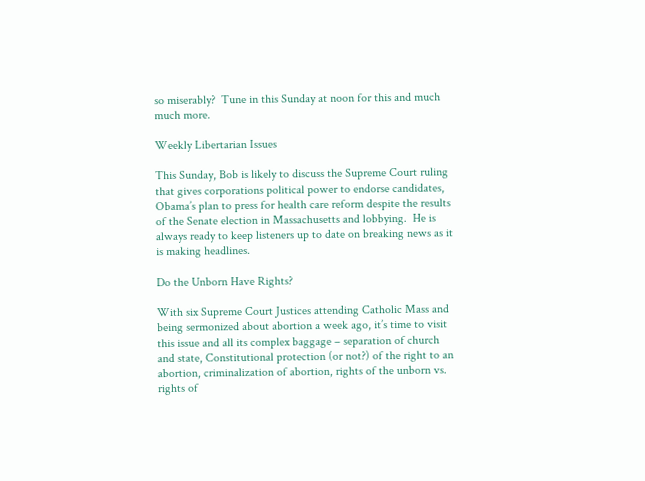so miserably?  Tune in this Sunday at noon for this and much much more.

Weekly Libertarian Issues

This Sunday, Bob is likely to discuss the Supreme Court ruling that gives corporations political power to endorse candidates, Obama’s plan to press for health care reform despite the results of the Senate election in Massachusetts and lobbying.  He is always ready to keep listeners up to date on breaking news as it is making headlines.

Do the Unborn Have Rights?

With six Supreme Court Justices attending Catholic Mass and being sermonized about abortion a week ago, it’s time to visit this issue and all its complex baggage – separation of church and state, Constitutional protection (or not?) of the right to an abortion, criminalization of abortion, rights of the unborn vs. rights of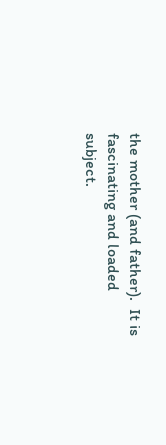the mother (and father).  It is fascinating and loaded subject.